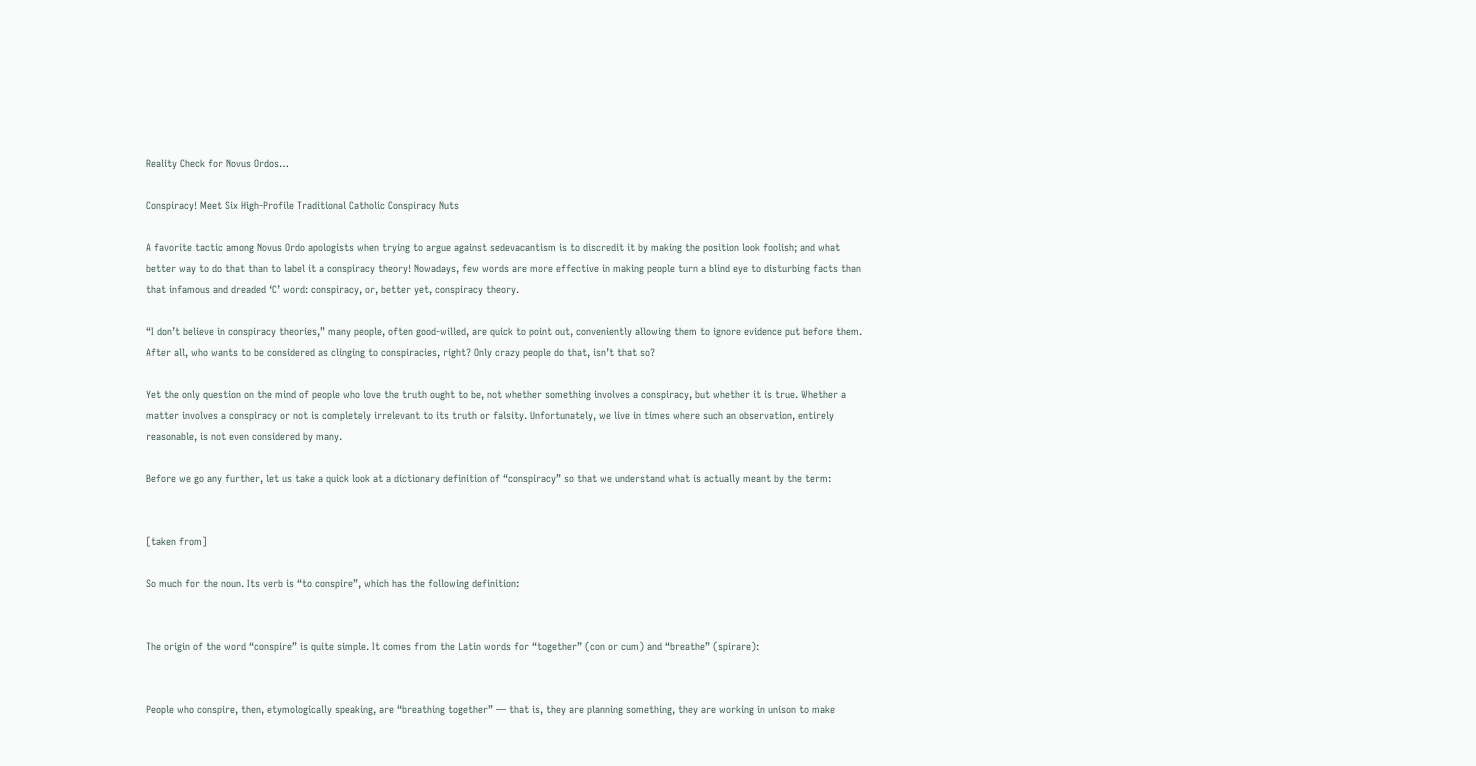Reality Check for Novus Ordos…

Conspiracy! Meet Six High-Profile Traditional Catholic Conspiracy Nuts

A favorite tactic among Novus Ordo apologists when trying to argue against sedevacantism is to discredit it by making the position look foolish; and what better way to do that than to label it a conspiracy theory! Nowadays, few words are more effective in making people turn a blind eye to disturbing facts than that infamous and dreaded ‘C’ word: conspiracy, or, better yet, conspiracy theory.

“I don’t believe in conspiracy theories,” many people, often good-willed, are quick to point out, conveniently allowing them to ignore evidence put before them. After all, who wants to be considered as clinging to conspiracies, right? Only crazy people do that, isn’t that so?

Yet the only question on the mind of people who love the truth ought to be, not whether something involves a conspiracy, but whether it is true. Whether a matter involves a conspiracy or not is completely irrelevant to its truth or falsity. Unfortunately, we live in times where such an observation, entirely reasonable, is not even considered by many.

Before we go any further, let us take a quick look at a dictionary definition of “conspiracy” so that we understand what is actually meant by the term:


[taken from]

So much for the noun. Its verb is “to conspire”, which has the following definition:


The origin of the word “conspire” is quite simple. It comes from the Latin words for “together” (con or cum) and “breathe” (spirare):


People who conspire, then, etymologically speaking, are “breathing together” — that is, they are planning something, they are working in unison to make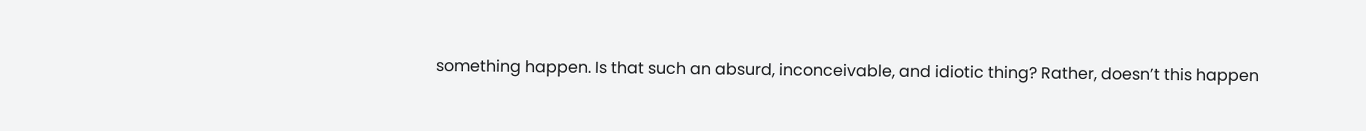something happen. Is that such an absurd, inconceivable, and idiotic thing? Rather, doesn’t this happen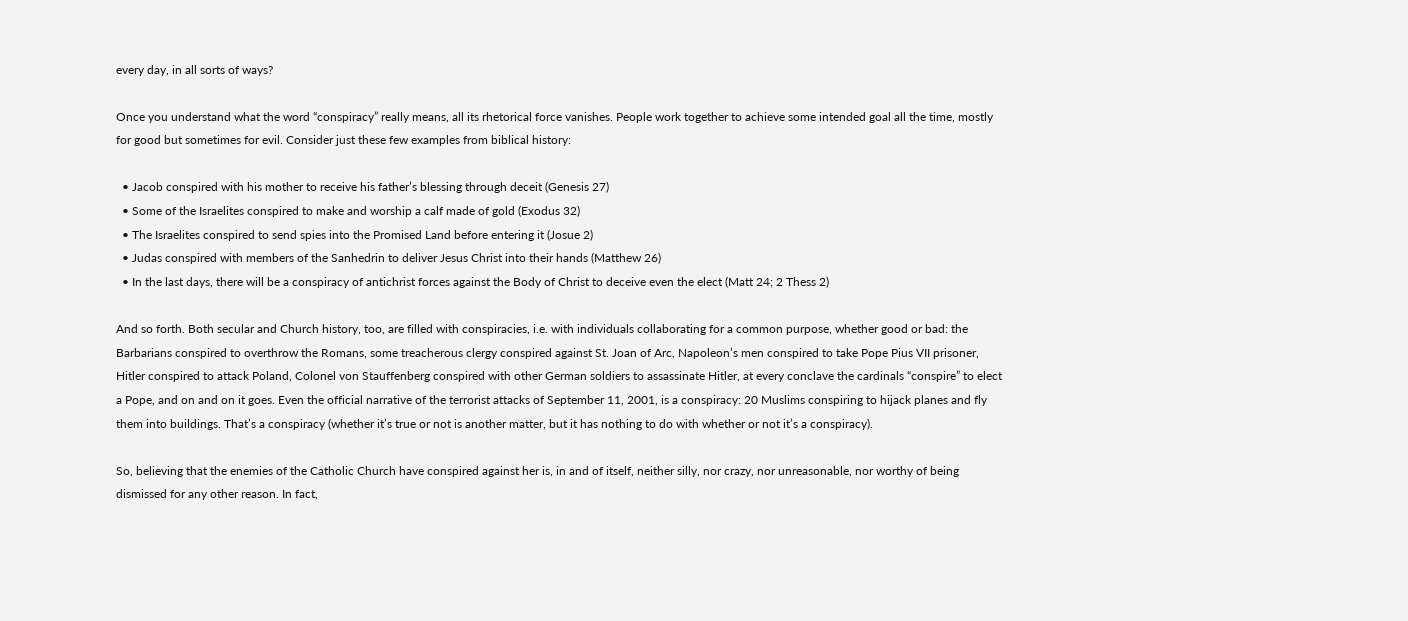every day, in all sorts of ways?

Once you understand what the word “conspiracy” really means, all its rhetorical force vanishes. People work together to achieve some intended goal all the time, mostly for good but sometimes for evil. Consider just these few examples from biblical history:

  • Jacob conspired with his mother to receive his father’s blessing through deceit (Genesis 27)
  • Some of the Israelites conspired to make and worship a calf made of gold (Exodus 32)
  • The Israelites conspired to send spies into the Promised Land before entering it (Josue 2)
  • Judas conspired with members of the Sanhedrin to deliver Jesus Christ into their hands (Matthew 26)
  • In the last days, there will be a conspiracy of antichrist forces against the Body of Christ to deceive even the elect (Matt 24; 2 Thess 2)

And so forth. Both secular and Church history, too, are filled with conspiracies, i.e. with individuals collaborating for a common purpose, whether good or bad: the Barbarians conspired to overthrow the Romans, some treacherous clergy conspired against St. Joan of Arc, Napoleon’s men conspired to take Pope Pius VII prisoner, Hitler conspired to attack Poland, Colonel von Stauffenberg conspired with other German soldiers to assassinate Hitler, at every conclave the cardinals “conspire” to elect a Pope, and on and on it goes. Even the official narrative of the terrorist attacks of September 11, 2001, is a conspiracy: 20 Muslims conspiring to hijack planes and fly them into buildings. That’s a conspiracy (whether it’s true or not is another matter, but it has nothing to do with whether or not it’s a conspiracy).

So, believing that the enemies of the Catholic Church have conspired against her is, in and of itself, neither silly, nor crazy, nor unreasonable, nor worthy of being dismissed for any other reason. In fact,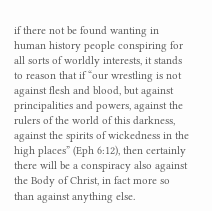if there not be found wanting in human history people conspiring for all sorts of worldly interests, it stands to reason that if “our wrestling is not against flesh and blood, but against principalities and powers, against the rulers of the world of this darkness, against the spirits of wickedness in the high places” (Eph 6:12), then certainly there will be a conspiracy also against the Body of Christ, in fact more so than against anything else.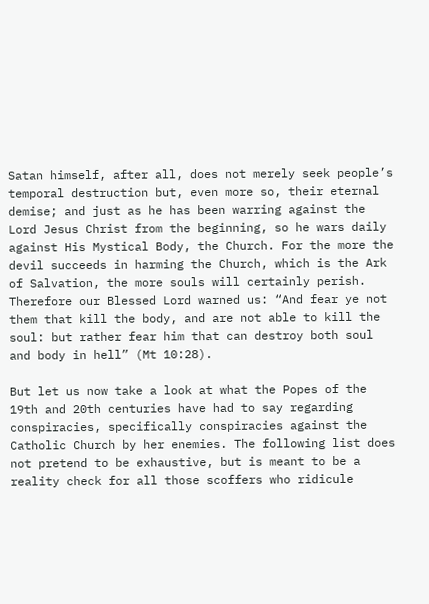Satan himself, after all, does not merely seek people’s temporal destruction but, even more so, their eternal demise; and just as he has been warring against the Lord Jesus Christ from the beginning, so he wars daily against His Mystical Body, the Church. For the more the devil succeeds in harming the Church, which is the Ark of Salvation, the more souls will certainly perish. Therefore our Blessed Lord warned us: “And fear ye not them that kill the body, and are not able to kill the soul: but rather fear him that can destroy both soul and body in hell” (Mt 10:28).

But let us now take a look at what the Popes of the 19th and 20th centuries have had to say regarding conspiracies, specifically conspiracies against the Catholic Church by her enemies. The following list does not pretend to be exhaustive, but is meant to be a reality check for all those scoffers who ridicule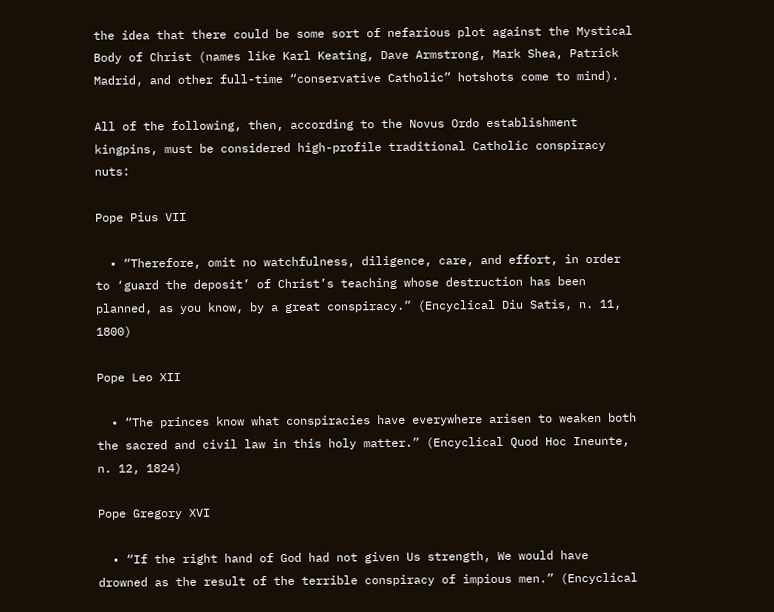the idea that there could be some sort of nefarious plot against the Mystical Body of Christ (names like Karl Keating, Dave Armstrong, Mark Shea, Patrick Madrid, and other full-time “conservative Catholic” hotshots come to mind).

All of the following, then, according to the Novus Ordo establishment kingpins, must be considered high-profile traditional Catholic conspiracy nuts:

Pope Pius VII

  • “Therefore, omit no watchfulness, diligence, care, and effort, in order to ‘guard the deposit’ of Christ’s teaching whose destruction has been planned, as you know, by a great conspiracy.” (Encyclical Diu Satis, n. 11, 1800)

Pope Leo XII

  • “The princes know what conspiracies have everywhere arisen to weaken both the sacred and civil law in this holy matter.” (Encyclical Quod Hoc Ineunte, n. 12, 1824)

Pope Gregory XVI

  • “If the right hand of God had not given Us strength, We would have drowned as the result of the terrible conspiracy of impious men.” (Encyclical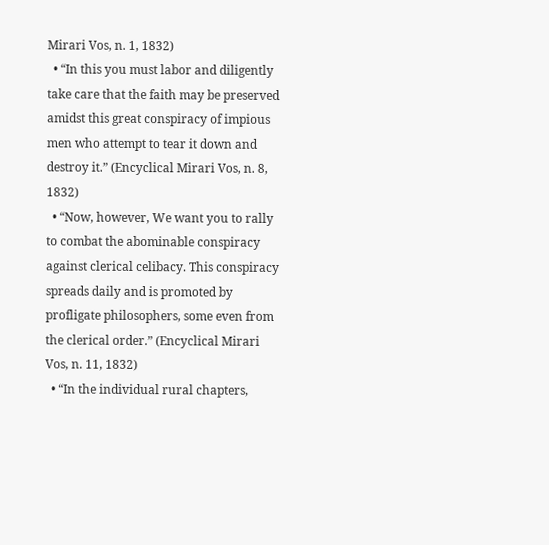Mirari Vos, n. 1, 1832)
  • “In this you must labor and diligently take care that the faith may be preserved amidst this great conspiracy of impious men who attempt to tear it down and destroy it.” (Encyclical Mirari Vos, n. 8, 1832)
  • “Now, however, We want you to rally to combat the abominable conspiracy against clerical celibacy. This conspiracy spreads daily and is promoted by profligate philosophers, some even from the clerical order.” (Encyclical Mirari Vos, n. 11, 1832)
  • “In the individual rural chapters,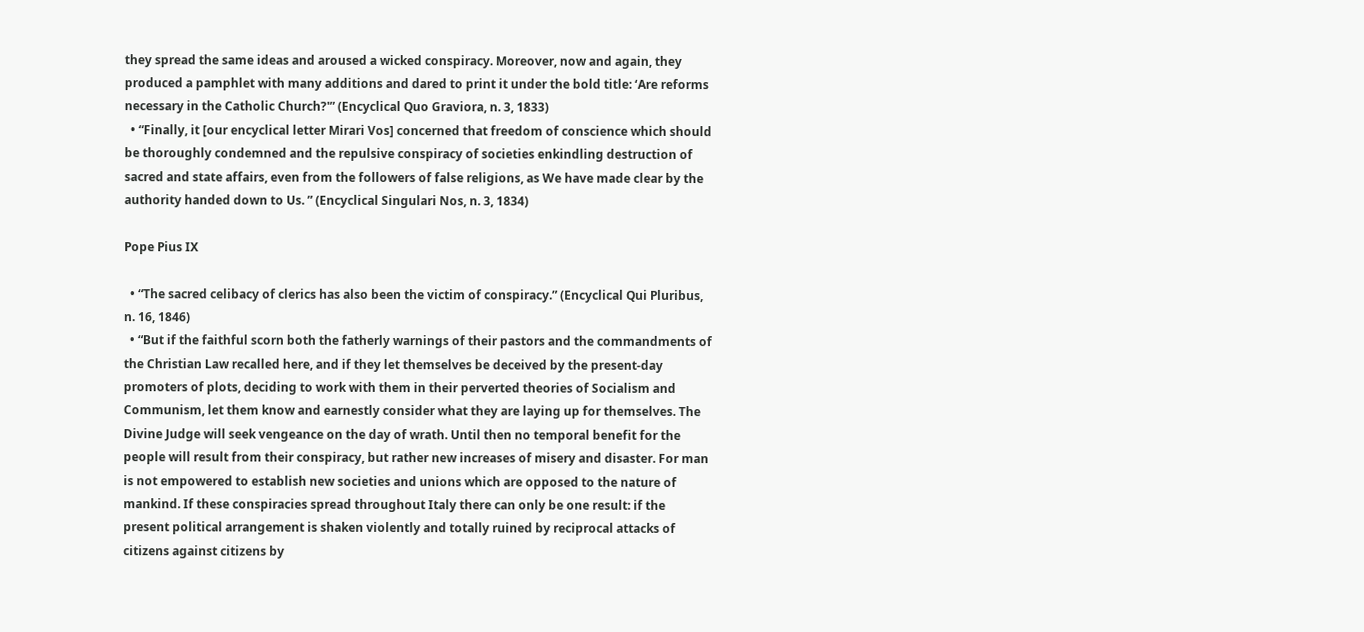they spread the same ideas and aroused a wicked conspiracy. Moreover, now and again, they produced a pamphlet with many additions and dared to print it under the bold title: ‘Are reforms necessary in the Catholic Church?'” (Encyclical Quo Graviora, n. 3, 1833)
  • “Finally, it [our encyclical letter Mirari Vos] concerned that freedom of conscience which should be thoroughly condemned and the repulsive conspiracy of societies enkindling destruction of sacred and state affairs, even from the followers of false religions, as We have made clear by the authority handed down to Us. ” (Encyclical Singulari Nos, n. 3, 1834)

Pope Pius IX

  • “The sacred celibacy of clerics has also been the victim of conspiracy.” (Encyclical Qui Pluribus, n. 16, 1846)
  • “But if the faithful scorn both the fatherly warnings of their pastors and the commandments of the Christian Law recalled here, and if they let themselves be deceived by the present-day promoters of plots, deciding to work with them in their perverted theories of Socialism and Communism, let them know and earnestly consider what they are laying up for themselves. The Divine Judge will seek vengeance on the day of wrath. Until then no temporal benefit for the people will result from their conspiracy, but rather new increases of misery and disaster. For man is not empowered to establish new societies and unions which are opposed to the nature of mankind. If these conspiracies spread throughout Italy there can only be one result: if the present political arrangement is shaken violently and totally ruined by reciprocal attacks of citizens against citizens by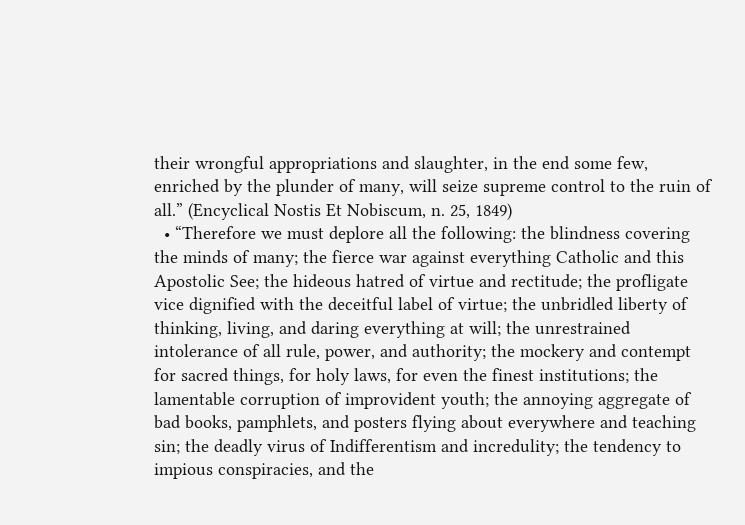their wrongful appropriations and slaughter, in the end some few, enriched by the plunder of many, will seize supreme control to the ruin of all.” (Encyclical Nostis Et Nobiscum, n. 25, 1849)
  • “Therefore we must deplore all the following: the blindness covering the minds of many; the fierce war against everything Catholic and this Apostolic See; the hideous hatred of virtue and rectitude; the profligate vice dignified with the deceitful label of virtue; the unbridled liberty of thinking, living, and daring everything at will; the unrestrained intolerance of all rule, power, and authority; the mockery and contempt for sacred things, for holy laws, for even the finest institutions; the lamentable corruption of improvident youth; the annoying aggregate of bad books, pamphlets, and posters flying about everywhere and teaching sin; the deadly virus of Indifferentism and incredulity; the tendency to impious conspiracies, and the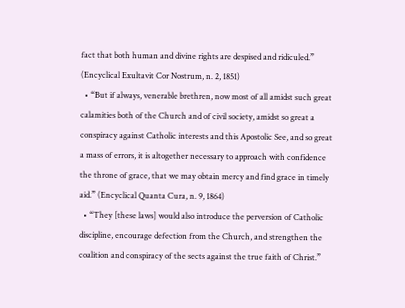fact that both human and divine rights are despised and ridiculed.” (Encyclical Exultavit Cor Nostrum, n. 2, 1851)
  • “But if always, venerable brethren, now most of all amidst such great calamities both of the Church and of civil society, amidst so great a conspiracy against Catholic interests and this Apostolic See, and so great a mass of errors, it is altogether necessary to approach with confidence the throne of grace, that we may obtain mercy and find grace in timely aid.” (Encyclical Quanta Cura, n. 9, 1864)
  • “They [these laws] would also introduce the perversion of Catholic discipline, encourage defection from the Church, and strengthen the coalition and conspiracy of the sects against the true faith of Christ.”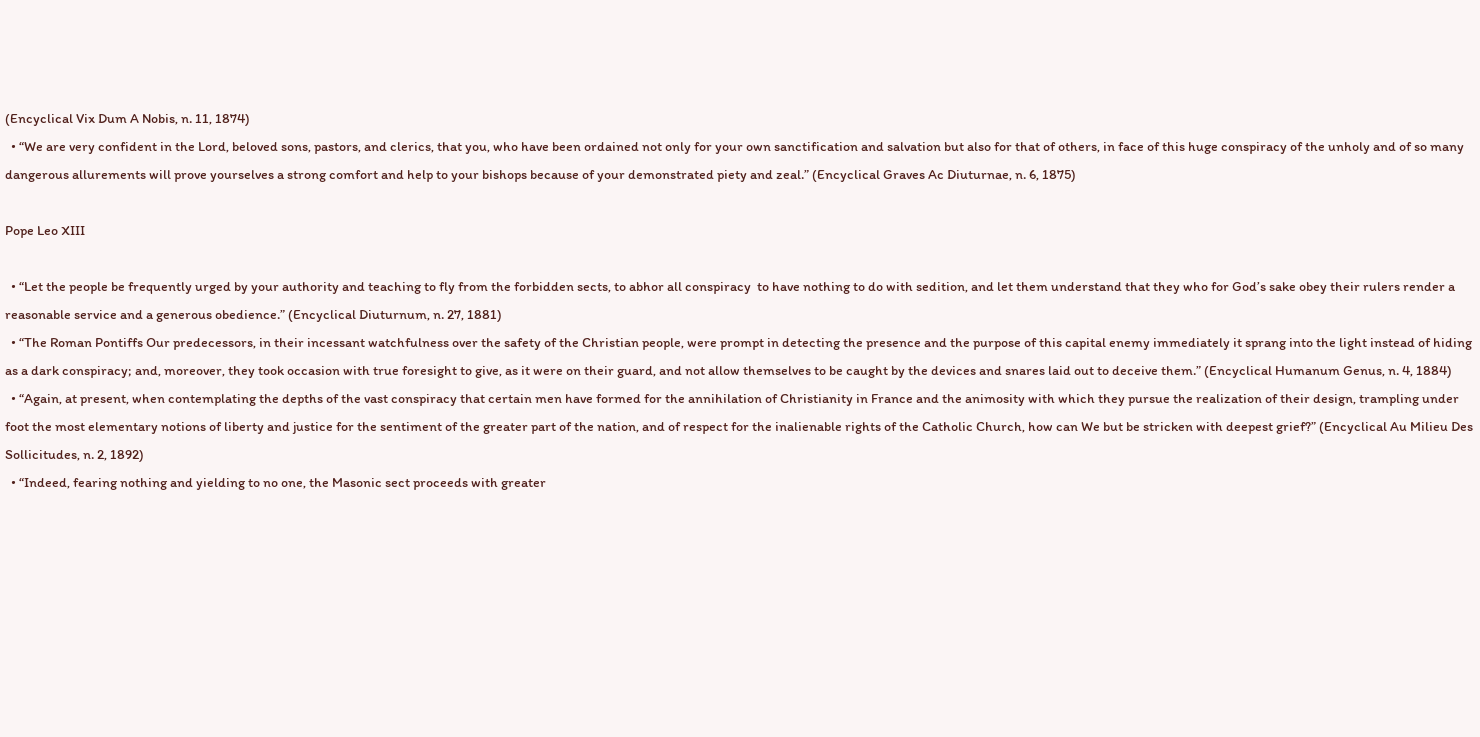(Encyclical Vix Dum A Nobis, n. 11, 1874)
  • “We are very confident in the Lord, beloved sons, pastors, and clerics, that you, who have been ordained not only for your own sanctification and salvation but also for that of others, in face of this huge conspiracy of the unholy and of so many dangerous allurements will prove yourselves a strong comfort and help to your bishops because of your demonstrated piety and zeal.” (Encyclical Graves Ac Diuturnae, n. 6, 1875)

Pope Leo XIII

  • “Let the people be frequently urged by your authority and teaching to fly from the forbidden sects, to abhor all conspiracy  to have nothing to do with sedition, and let them understand that they who for God’s sake obey their rulers render a reasonable service and a generous obedience.” (Encyclical Diuturnum, n. 27, 1881)
  • “The Roman Pontiffs Our predecessors, in their incessant watchfulness over the safety of the Christian people, were prompt in detecting the presence and the purpose of this capital enemy immediately it sprang into the light instead of hiding as a dark conspiracy; and, moreover, they took occasion with true foresight to give, as it were on their guard, and not allow themselves to be caught by the devices and snares laid out to deceive them.” (Encyclical Humanum Genus, n. 4, 1884)
  • “Again, at present, when contemplating the depths of the vast conspiracy that certain men have formed for the annihilation of Christianity in France and the animosity with which they pursue the realization of their design, trampling under foot the most elementary notions of liberty and justice for the sentiment of the greater part of the nation, and of respect for the inalienable rights of the Catholic Church, how can We but be stricken with deepest grief?” (Encyclical Au Milieu Des Sollicitudes, n. 2, 1892)
  • “Indeed, fearing nothing and yielding to no one, the Masonic sect proceeds with greater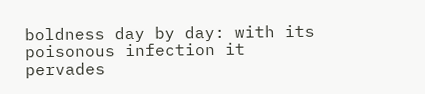boldness day by day: with its poisonous infection it pervades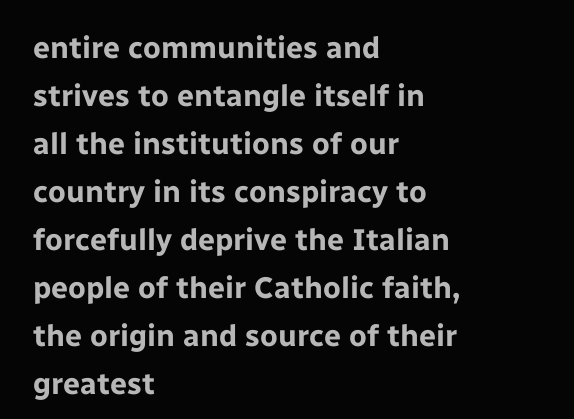entire communities and strives to entangle itself in all the institutions of our country in its conspiracy to forcefully deprive the Italian people of their Catholic faith, the origin and source of their greatest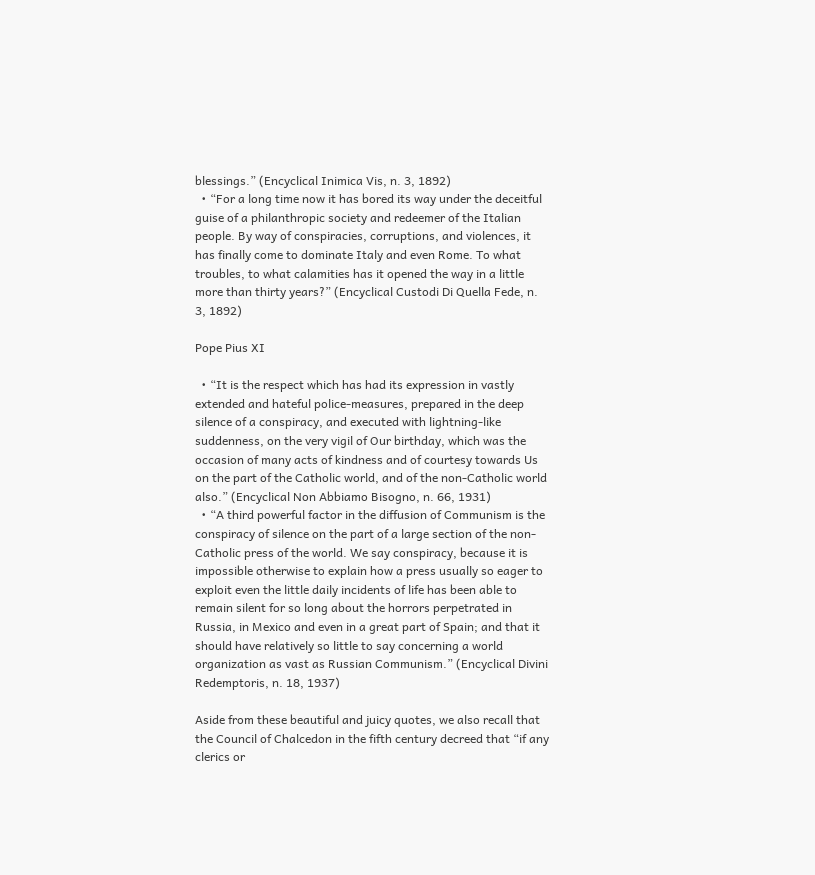blessings.” (Encyclical Inimica Vis, n. 3, 1892)
  • “For a long time now it has bored its way under the deceitful guise of a philanthropic society and redeemer of the Italian people. By way of conspiracies, corruptions, and violences, it has finally come to dominate Italy and even Rome. To what troubles, to what calamities has it opened the way in a little more than thirty years?” (Encyclical Custodi Di Quella Fede, n. 3, 1892)

Pope Pius XI

  • “It is the respect which has had its expression in vastly extended and hateful police-measures, prepared in the deep silence of a conspiracy, and executed with lightning-like suddenness, on the very vigil of Our birthday, which was the occasion of many acts of kindness and of courtesy towards Us on the part of the Catholic world, and of the non-Catholic world also.” (Encyclical Non Abbiamo Bisogno, n. 66, 1931)
  • “A third powerful factor in the diffusion of Communism is the conspiracy of silence on the part of a large section of the non-Catholic press of the world. We say conspiracy, because it is impossible otherwise to explain how a press usually so eager to exploit even the little daily incidents of life has been able to remain silent for so long about the horrors perpetrated in Russia, in Mexico and even in a great part of Spain; and that it should have relatively so little to say concerning a world organization as vast as Russian Communism.” (Encyclical Divini Redemptoris, n. 18, 1937)

Aside from these beautiful and juicy quotes, we also recall that the Council of Chalcedon in the fifth century decreed that “if any clerics or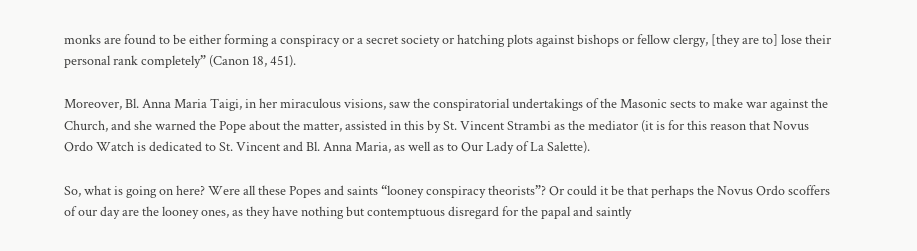monks are found to be either forming a conspiracy or a secret society or hatching plots against bishops or fellow clergy, [they are to] lose their personal rank completely” (Canon 18, 451).

Moreover, Bl. Anna Maria Taigi, in her miraculous visions, saw the conspiratorial undertakings of the Masonic sects to make war against the Church, and she warned the Pope about the matter, assisted in this by St. Vincent Strambi as the mediator (it is for this reason that Novus Ordo Watch is dedicated to St. Vincent and Bl. Anna Maria, as well as to Our Lady of La Salette).

So, what is going on here? Were all these Popes and saints “looney conspiracy theorists”? Or could it be that perhaps the Novus Ordo scoffers of our day are the looney ones, as they have nothing but contemptuous disregard for the papal and saintly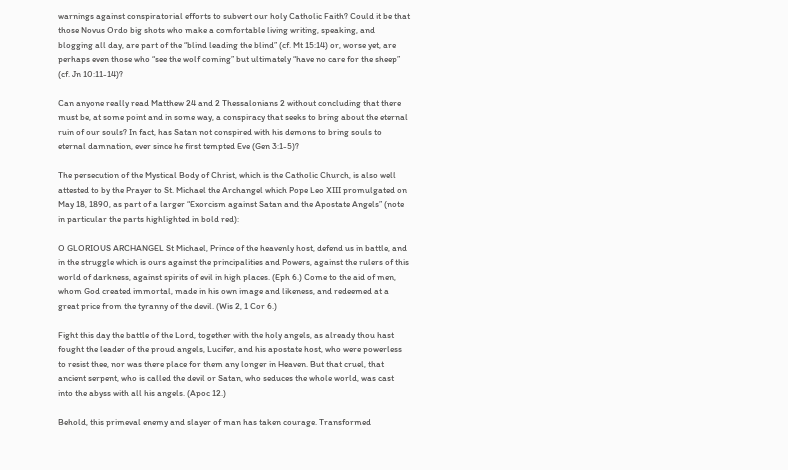warnings against conspiratorial efforts to subvert our holy Catholic Faith? Could it be that those Novus Ordo big shots who make a comfortable living writing, speaking, and blogging all day, are part of the “blind leading the blind” (cf. Mt 15:14) or, worse yet, are perhaps even those who “see the wolf coming” but ultimately “have no care for the sheep” (cf. Jn 10:11-14)?

Can anyone really read Matthew 24 and 2 Thessalonians 2 without concluding that there must be, at some point and in some way, a conspiracy that seeks to bring about the eternal ruin of our souls? In fact, has Satan not conspired with his demons to bring souls to eternal damnation, ever since he first tempted Eve (Gen 3:1-5)?

The persecution of the Mystical Body of Christ, which is the Catholic Church, is also well attested to by the Prayer to St. Michael the Archangel which Pope Leo XIII promulgated on May 18, 1890, as part of a larger “Exorcism against Satan and the Apostate Angels” (note in particular the parts highlighted in bold red):

O GLORIOUS ARCHANGEL St Michael, Prince of the heavenly host, defend us in battle, and in the struggle which is ours against the principalities and Powers, against the rulers of this world of darkness, against spirits of evil in high places. (Eph 6.) Come to the aid of men, whom God created immortal, made in his own image and likeness, and redeemed at a great price from the tyranny of the devil. (Wis 2, 1 Cor 6.)

Fight this day the battle of the Lord, together with the holy angels, as already thou hast fought the leader of the proud angels, Lucifer, and his apostate host, who were powerless to resist thee, nor was there place for them any longer in Heaven. But that cruel, that ancient serpent, who is called the devil or Satan, who seduces the whole world, was cast into the abyss with all his angels. (Apoc 12.)

Behold, this primeval enemy and slayer of man has taken courage. Transformed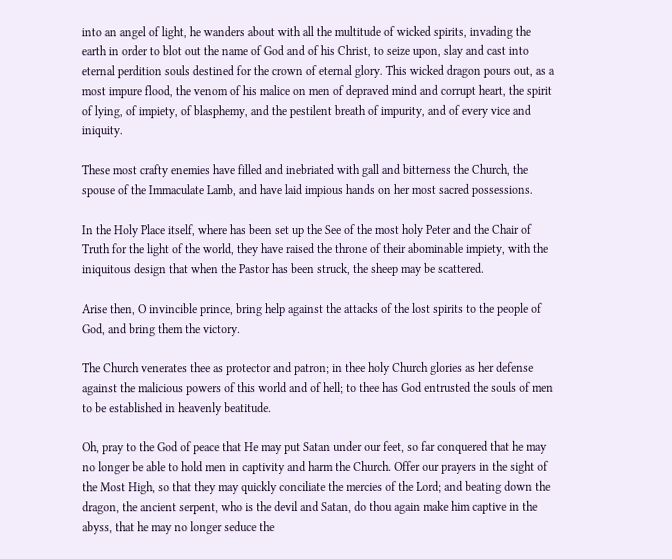into an angel of light, he wanders about with all the multitude of wicked spirits, invading the earth in order to blot out the name of God and of his Christ, to seize upon, slay and cast into eternal perdition souls destined for the crown of eternal glory. This wicked dragon pours out, as a most impure flood, the venom of his malice on men of depraved mind and corrupt heart, the spirit of lying, of impiety, of blasphemy, and the pestilent breath of impurity, and of every vice and iniquity.

These most crafty enemies have filled and inebriated with gall and bitterness the Church, the spouse of the Immaculate Lamb, and have laid impious hands on her most sacred possessions.

In the Holy Place itself, where has been set up the See of the most holy Peter and the Chair of Truth for the light of the world, they have raised the throne of their abominable impiety, with the iniquitous design that when the Pastor has been struck, the sheep may be scattered.

Arise then, O invincible prince, bring help against the attacks of the lost spirits to the people of God, and bring them the victory.

The Church venerates thee as protector and patron; in thee holy Church glories as her defense against the malicious powers of this world and of hell; to thee has God entrusted the souls of men to be established in heavenly beatitude.

Oh, pray to the God of peace that He may put Satan under our feet, so far conquered that he may no longer be able to hold men in captivity and harm the Church. Offer our prayers in the sight of the Most High, so that they may quickly conciliate the mercies of the Lord; and beating down the dragon, the ancient serpent, who is the devil and Satan, do thou again make him captive in the abyss, that he may no longer seduce the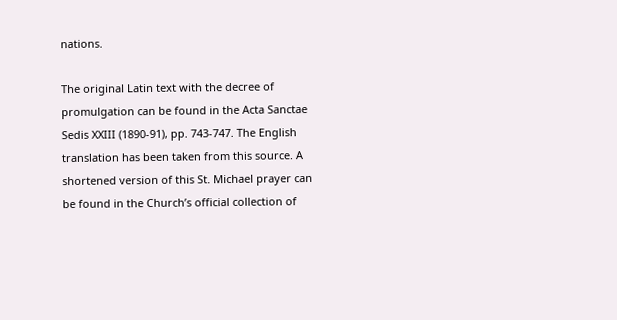nations.

The original Latin text with the decree of promulgation can be found in the Acta Sanctae Sedis XXIII (1890-91), pp. 743-747. The English translation has been taken from this source. A shortened version of this St. Michael prayer can be found in the Church’s official collection of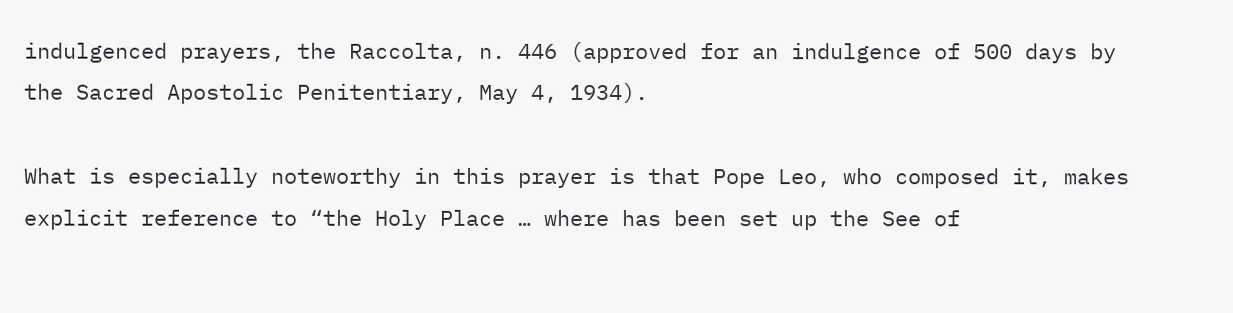indulgenced prayers, the Raccolta, n. 446 (approved for an indulgence of 500 days by the Sacred Apostolic Penitentiary, May 4, 1934).

What is especially noteworthy in this prayer is that Pope Leo, who composed it, makes explicit reference to “the Holy Place … where has been set up the See of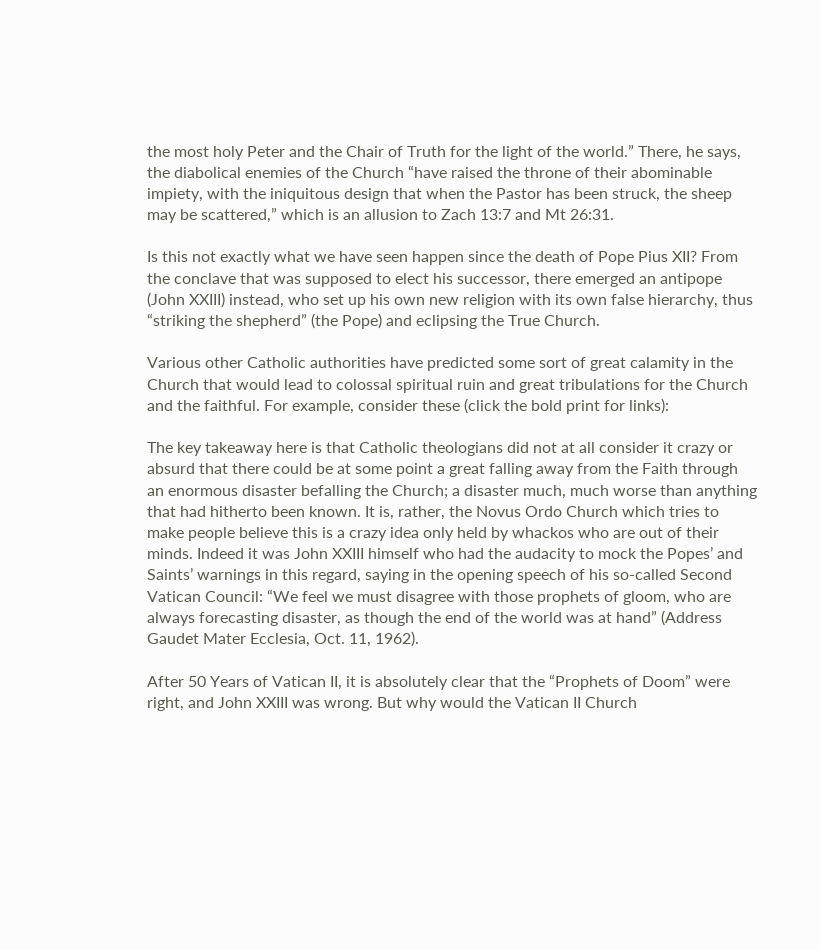the most holy Peter and the Chair of Truth for the light of the world.” There, he says, the diabolical enemies of the Church “have raised the throne of their abominable impiety, with the iniquitous design that when the Pastor has been struck, the sheep may be scattered,” which is an allusion to Zach 13:7 and Mt 26:31.

Is this not exactly what we have seen happen since the death of Pope Pius XII? From the conclave that was supposed to elect his successor, there emerged an antipope (John XXIII) instead, who set up his own new religion with its own false hierarchy, thus “striking the shepherd” (the Pope) and eclipsing the True Church.

Various other Catholic authorities have predicted some sort of great calamity in the Church that would lead to colossal spiritual ruin and great tribulations for the Church and the faithful. For example, consider these (click the bold print for links):

The key takeaway here is that Catholic theologians did not at all consider it crazy or absurd that there could be at some point a great falling away from the Faith through an enormous disaster befalling the Church; a disaster much, much worse than anything that had hitherto been known. It is, rather, the Novus Ordo Church which tries to make people believe this is a crazy idea only held by whackos who are out of their minds. Indeed it was John XXIII himself who had the audacity to mock the Popes’ and Saints’ warnings in this regard, saying in the opening speech of his so-called Second Vatican Council: “We feel we must disagree with those prophets of gloom, who are always forecasting disaster, as though the end of the world was at hand” (Address Gaudet Mater Ecclesia, Oct. 11, 1962).

After 50 Years of Vatican II, it is absolutely clear that the “Prophets of Doom” were right, and John XXIII was wrong. But why would the Vatican II Church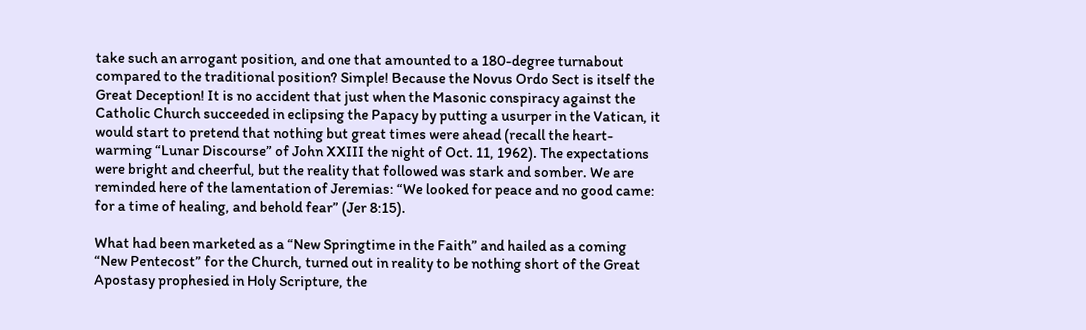take such an arrogant position, and one that amounted to a 180-degree turnabout compared to the traditional position? Simple! Because the Novus Ordo Sect is itself the Great Deception! It is no accident that just when the Masonic conspiracy against the Catholic Church succeeded in eclipsing the Papacy by putting a usurper in the Vatican, it would start to pretend that nothing but great times were ahead (recall the heart-warming “Lunar Discourse” of John XXIII the night of Oct. 11, 1962). The expectations were bright and cheerful, but the reality that followed was stark and somber. We are reminded here of the lamentation of Jeremias: “We looked for peace and no good came: for a time of healing, and behold fear” (Jer 8:15).

What had been marketed as a “New Springtime in the Faith” and hailed as a coming “New Pentecost” for the Church, turned out in reality to be nothing short of the Great Apostasy prophesied in Holy Scripture, the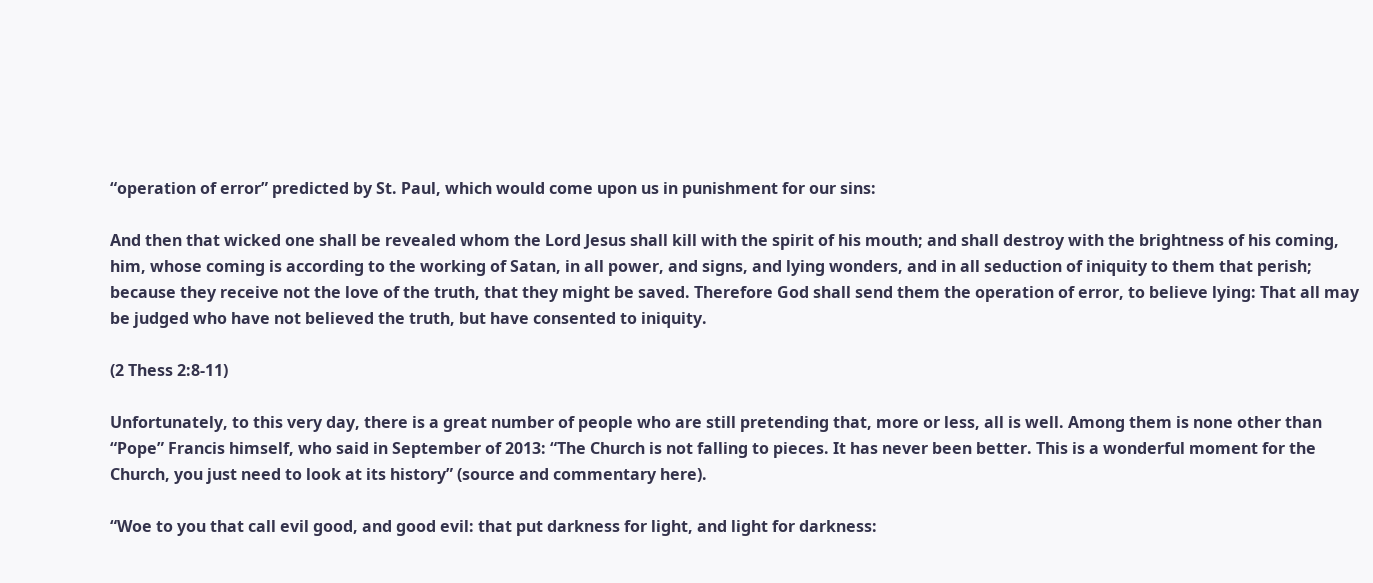“operation of error” predicted by St. Paul, which would come upon us in punishment for our sins:

And then that wicked one shall be revealed whom the Lord Jesus shall kill with the spirit of his mouth; and shall destroy with the brightness of his coming, him, whose coming is according to the working of Satan, in all power, and signs, and lying wonders, and in all seduction of iniquity to them that perish; because they receive not the love of the truth, that they might be saved. Therefore God shall send them the operation of error, to believe lying: That all may be judged who have not believed the truth, but have consented to iniquity.

(2 Thess 2:8-11)

Unfortunately, to this very day, there is a great number of people who are still pretending that, more or less, all is well. Among them is none other than “Pope” Francis himself, who said in September of 2013: “The Church is not falling to pieces. It has never been better. This is a wonderful moment for the Church, you just need to look at its history” (source and commentary here).

“Woe to you that call evil good, and good evil: that put darkness for light, and light for darkness: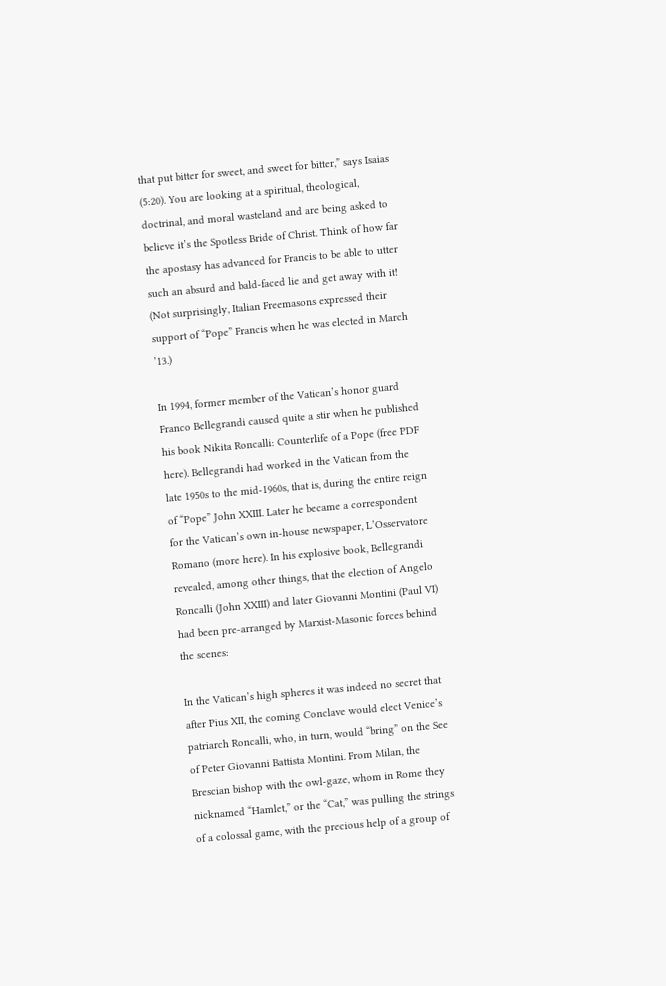that put bitter for sweet, and sweet for bitter,” says Isaias (5:20). You are looking at a spiritual, theological, doctrinal, and moral wasteland and are being asked to believe it’s the Spotless Bride of Christ. Think of how far the apostasy has advanced for Francis to be able to utter such an absurd and bald-faced lie and get away with it! (Not surprisingly, Italian Freemasons expressed their support of “Pope” Francis when he was elected in March ’13.)

In 1994, former member of the Vatican’s honor guard Franco Bellegrandi caused quite a stir when he published his book Nikita Roncalli: Counterlife of a Pope (free PDF here). Bellegrandi had worked in the Vatican from the late 1950s to the mid-1960s, that is, during the entire reign of “Pope” John XXIII. Later he became a correspondent for the Vatican’s own in-house newspaper, L’Osservatore Romano (more here). In his explosive book, Bellegrandi revealed, among other things, that the election of Angelo Roncalli (John XXIII) and later Giovanni Montini (Paul VI) had been pre-arranged by Marxist-Masonic forces behind the scenes:

In the Vatican’s high spheres it was indeed no secret that after Pius XII, the coming Conclave would elect Venice’s patriarch Roncalli, who, in turn, would “bring” on the See of Peter Giovanni Battista Montini. From Milan, the Brescian bishop with the owl-gaze, whom in Rome they nicknamed “Hamlet,” or the “Cat,” was pulling the strings of a colossal game, with the precious help of a group of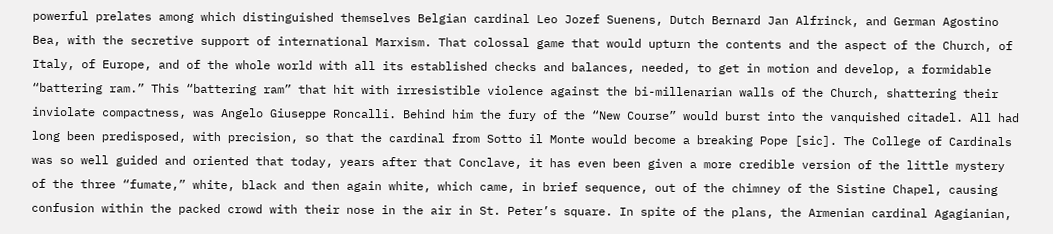powerful prelates among which distinguished themselves Belgian cardinal Leo Jozef Suenens, Dutch Bernard Jan Alfrinck, and German Agostino Bea, with the secretive support of international Marxism. That colossal game that would upturn the contents and the aspect of the Church, of Italy, of Europe, and of the whole world with all its established checks and balances, needed, to get in motion and develop, a formidable “battering ram.” This “battering ram” that hit with irresistible violence against the bi-millenarian walls of the Church, shattering their inviolate compactness, was Angelo Giuseppe Roncalli. Behind him the fury of the “New Course” would burst into the vanquished citadel. All had long been predisposed, with precision, so that the cardinal from Sotto il Monte would become a breaking Pope [sic]. The College of Cardinals was so well guided and oriented that today, years after that Conclave, it has even been given a more credible version of the little mystery of the three “fumate,” white, black and then again white, which came, in brief sequence, out of the chimney of the Sistine Chapel, causing confusion within the packed crowd with their nose in the air in St. Peter’s square. In spite of the plans, the Armenian cardinal Agagianian,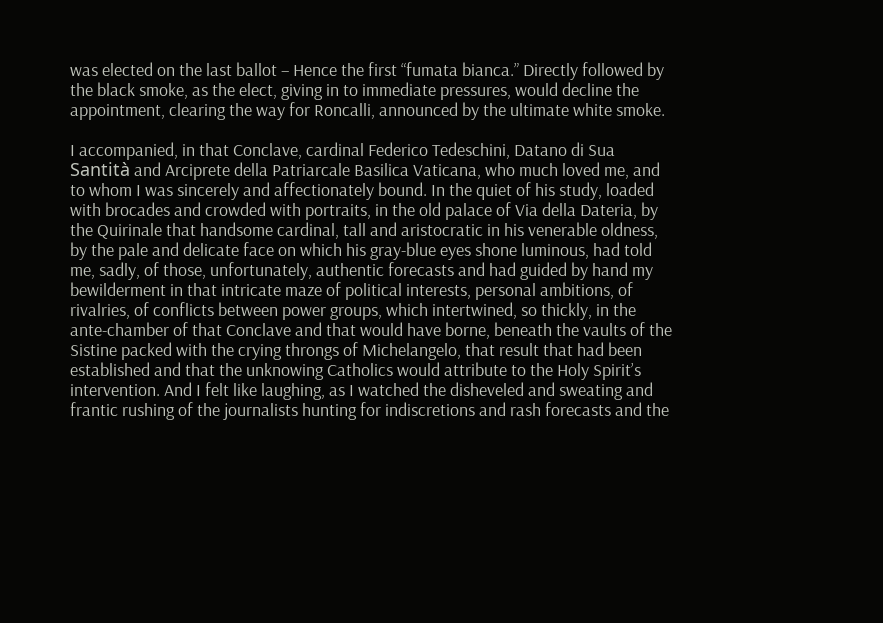was elected on the last ballot – Hence the first “fumata bianca.” Directly followed by the black smoke, as the elect, giving in to immediate pressures, would decline the appointment, clearing the way for Roncalli, announced by the ultimate white smoke.

I accompanied, in that Conclave, cardinal Federico Tedeschini, Datano di Sua Santità and Arciprete della Patriarcale Basilica Vaticana, who much loved me, and to whom I was sincerely and affectionately bound. In the quiet of his study, loaded with brocades and crowded with portraits, in the old palace of Via della Dateria, by the Quirinale that handsome cardinal, tall and aristocratic in his venerable oldness, by the pale and delicate face on which his gray-blue eyes shone luminous, had told me, sadly, of those, unfortunately, authentic forecasts and had guided by hand my bewilderment in that intricate maze of political interests, personal ambitions, of rivalries, of conflicts between power groups, which intertwined, so thickly, in the ante-chamber of that Conclave and that would have borne, beneath the vaults of the Sistine packed with the crying throngs of Michelangelo, that result that had been established and that the unknowing Catholics would attribute to the Holy Spirit’s intervention. And I felt like laughing, as I watched the disheveled and sweating and frantic rushing of the journalists hunting for indiscretions and rash forecasts and the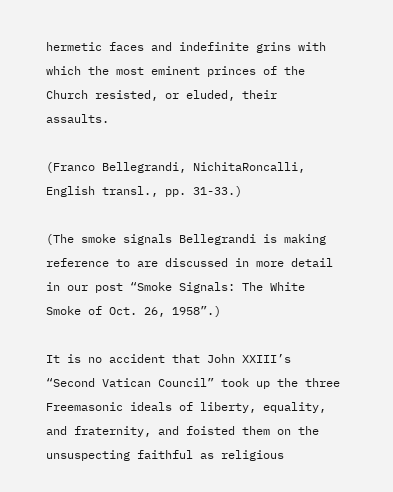hermetic faces and indefinite grins with which the most eminent princes of the Church resisted, or eluded, their assaults.

(Franco Bellegrandi, NichitaRoncalli, English transl., pp. 31-33.)

(The smoke signals Bellegrandi is making reference to are discussed in more detail in our post “Smoke Signals: The White Smoke of Oct. 26, 1958”.)

It is no accident that John XXIII’s “Second Vatican Council” took up the three Freemasonic ideals of liberty, equality, and fraternity, and foisted them on the unsuspecting faithful as religious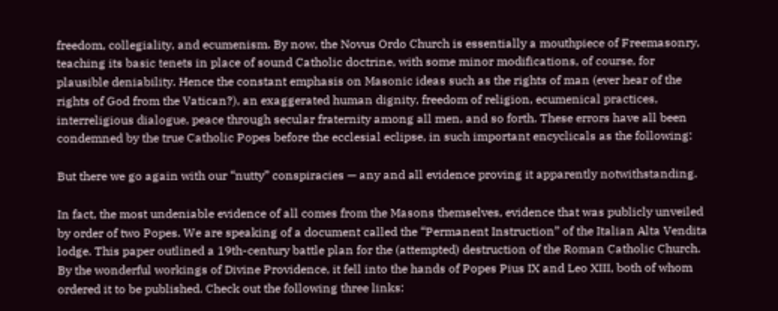freedom, collegiality, and ecumenism. By now, the Novus Ordo Church is essentially a mouthpiece of Freemasonry, teaching its basic tenets in place of sound Catholic doctrine, with some minor modifications, of course, for plausible deniability. Hence the constant emphasis on Masonic ideas such as the rights of man (ever hear of the rights of God from the Vatican?), an exaggerated human dignity, freedom of religion, ecumenical practices, interreligious dialogue, peace through secular fraternity among all men, and so forth. These errors have all been condemned by the true Catholic Popes before the ecclesial eclipse, in such important encyclicals as the following:

But there we go again with our “nutty” conspiracies — any and all evidence proving it apparently notwithstanding.

In fact, the most undeniable evidence of all comes from the Masons themselves, evidence that was publicly unveiled by order of two Popes. We are speaking of a document called the “Permanent Instruction” of the Italian Alta Vendita lodge. This paper outlined a 19th-century battle plan for the (attempted) destruction of the Roman Catholic Church. By the wonderful workings of Divine Providence, it fell into the hands of Popes Pius IX and Leo XIII, both of whom ordered it to be published. Check out the following three links: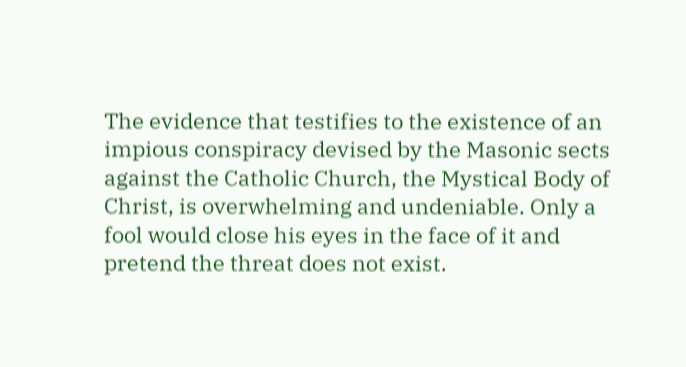The evidence that testifies to the existence of an impious conspiracy devised by the Masonic sects against the Catholic Church, the Mystical Body of Christ, is overwhelming and undeniable. Only a fool would close his eyes in the face of it and pretend the threat does not exist.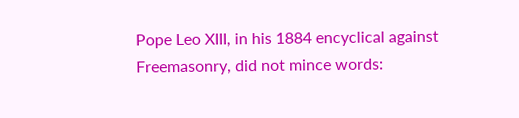Pope Leo XIII, in his 1884 encyclical against Freemasonry, did not mince words: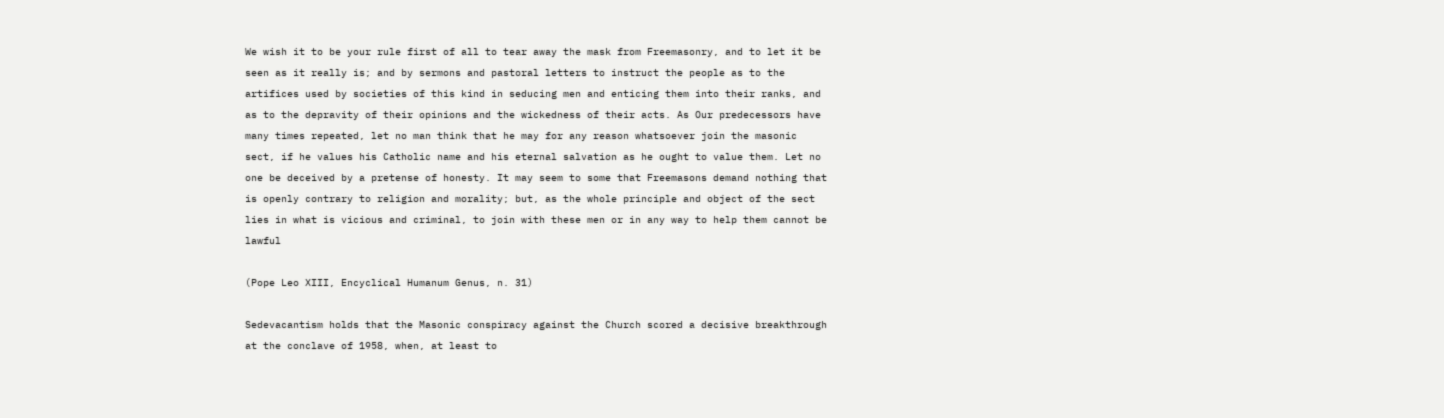We wish it to be your rule first of all to tear away the mask from Freemasonry, and to let it be seen as it really is; and by sermons and pastoral letters to instruct the people as to the artifices used by societies of this kind in seducing men and enticing them into their ranks, and as to the depravity of their opinions and the wickedness of their acts. As Our predecessors have many times repeated, let no man think that he may for any reason whatsoever join the masonic sect, if he values his Catholic name and his eternal salvation as he ought to value them. Let no one be deceived by a pretense of honesty. It may seem to some that Freemasons demand nothing that is openly contrary to religion and morality; but, as the whole principle and object of the sect lies in what is vicious and criminal, to join with these men or in any way to help them cannot be lawful

(Pope Leo XIII, Encyclical Humanum Genus, n. 31)

Sedevacantism holds that the Masonic conspiracy against the Church scored a decisive breakthrough at the conclave of 1958, when, at least to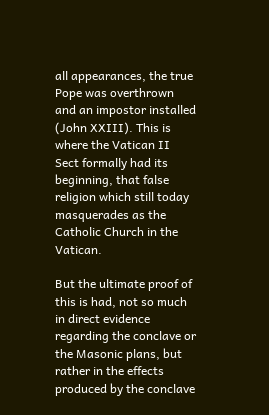all appearances, the true Pope was overthrown and an impostor installed (John XXIII). This is where the Vatican II Sect formally had its beginning, that false religion which still today masquerades as the Catholic Church in the Vatican.

But the ultimate proof of this is had, not so much in direct evidence regarding the conclave or the Masonic plans, but rather in the effects produced by the conclave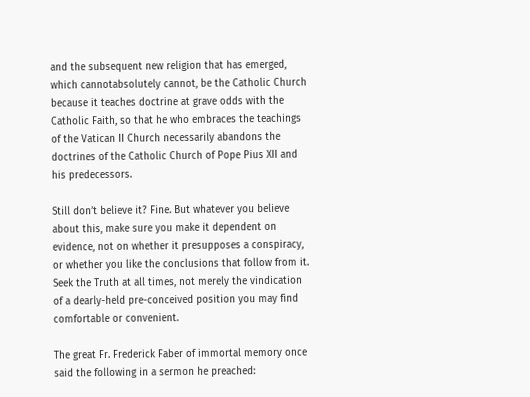and the subsequent new religion that has emerged, which cannotabsolutely cannot, be the Catholic Church because it teaches doctrine at grave odds with the Catholic Faith, so that he who embraces the teachings of the Vatican II Church necessarily abandons the doctrines of the Catholic Church of Pope Pius XII and his predecessors.

Still don’t believe it? Fine. But whatever you believe about this, make sure you make it dependent on evidence, not on whether it presupposes a conspiracy, or whether you like the conclusions that follow from it. Seek the Truth at all times, not merely the vindication of a dearly-held pre-conceived position you may find comfortable or convenient.

The great Fr. Frederick Faber of immortal memory once said the following in a sermon he preached: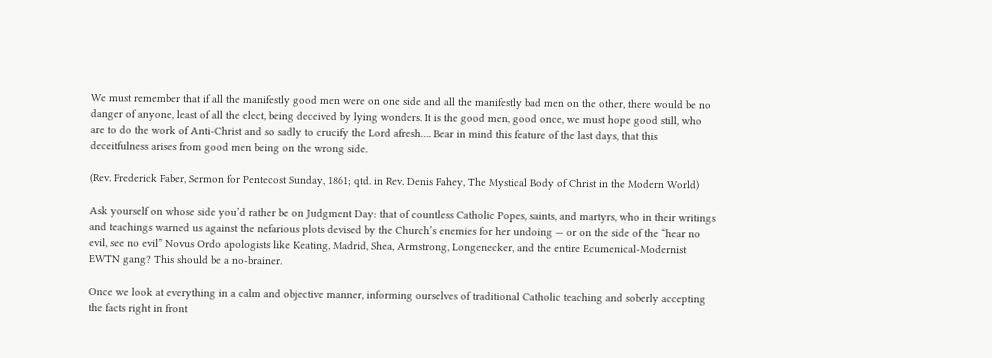We must remember that if all the manifestly good men were on one side and all the manifestly bad men on the other, there would be no danger of anyone, least of all the elect, being deceived by lying wonders. It is the good men, good once, we must hope good still, who are to do the work of Anti-Christ and so sadly to crucify the Lord afresh…. Bear in mind this feature of the last days, that this deceitfulness arises from good men being on the wrong side.

(Rev. Frederick Faber, Sermon for Pentecost Sunday, 1861; qtd. in Rev. Denis Fahey, The Mystical Body of Christ in the Modern World)

Ask yourself on whose side you’d rather be on Judgment Day: that of countless Catholic Popes, saints, and martyrs, who in their writings and teachings warned us against the nefarious plots devised by the Church’s enemies for her undoing — or on the side of the “hear no evil, see no evil” Novus Ordo apologists like Keating, Madrid, Shea, Armstrong, Longenecker, and the entire Ecumenical-Modernist EWTN gang? This should be a no-brainer.

Once we look at everything in a calm and objective manner, informing ourselves of traditional Catholic teaching and soberly accepting the facts right in front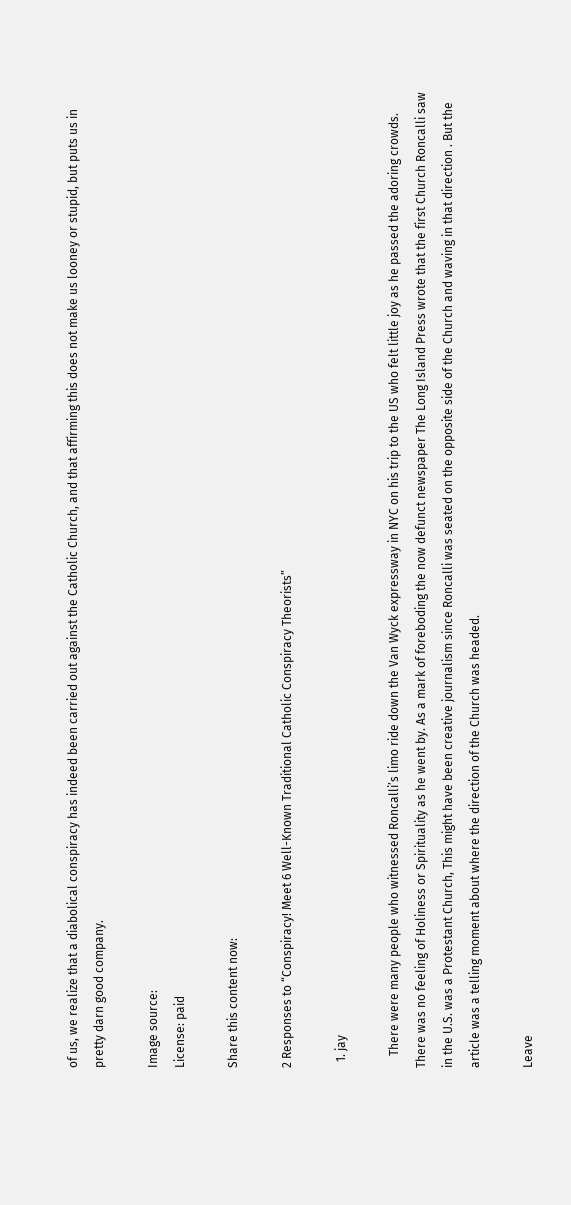of us, we realize that a diabolical conspiracy has indeed been carried out against the Catholic Church, and that affirming this does not make us looney or stupid, but puts us in pretty darn good company.

Image source:
License: paid

Share this content now:

2 Responses to “Conspiracy! Meet 6 Well-Known Traditional Catholic Conspiracy Theorists”

  1. jay

    There were many people who witnessed Roncalli’s limo ride down the Van Wyck expressway in NYC on his trip to the US who felt little joy as he passed the adoring crowds. There was no feeling of Holiness or Spirituality as he went by. As a mark of foreboding the now defunct newspaper The Long Island Press wrote that the first Church Roncalli saw in the U.S. was a Protestant Church, This might have been creative journalism since Roncalli was seated on the opposite side of the Church and waving in that direction . But the article was a telling moment about where the direction of the Church was headed.

Leave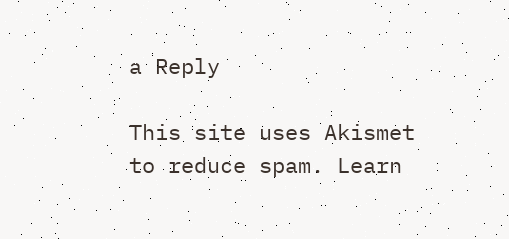a Reply

This site uses Akismet to reduce spam. Learn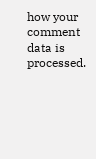how your comment data is processed.